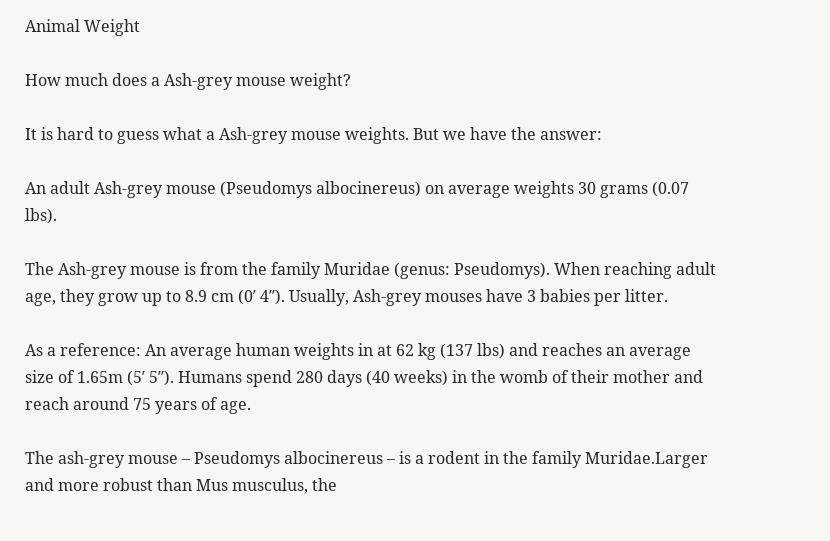Animal Weight

How much does a Ash-grey mouse weight?

It is hard to guess what a Ash-grey mouse weights. But we have the answer:

An adult Ash-grey mouse (Pseudomys albocinereus) on average weights 30 grams (0.07 lbs).

The Ash-grey mouse is from the family Muridae (genus: Pseudomys). When reaching adult age, they grow up to 8.9 cm (0′ 4″). Usually, Ash-grey mouses have 3 babies per litter.

As a reference: An average human weights in at 62 kg (137 lbs) and reaches an average size of 1.65m (5′ 5″). Humans spend 280 days (40 weeks) in the womb of their mother and reach around 75 years of age.

The ash-grey mouse – Pseudomys albocinereus – is a rodent in the family Muridae.Larger and more robust than Mus musculus, the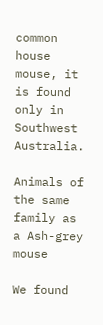common house mouse, it is found only in Southwest Australia.

Animals of the same family as a Ash-grey mouse

We found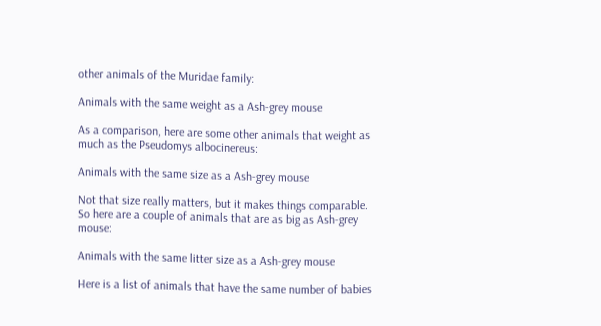other animals of the Muridae family:

Animals with the same weight as a Ash-grey mouse

As a comparison, here are some other animals that weight as much as the Pseudomys albocinereus:

Animals with the same size as a Ash-grey mouse

Not that size really matters, but it makes things comparable. So here are a couple of animals that are as big as Ash-grey mouse:

Animals with the same litter size as a Ash-grey mouse

Here is a list of animals that have the same number of babies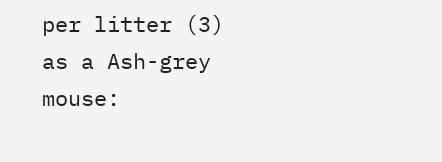per litter (3) as a Ash-grey mouse: